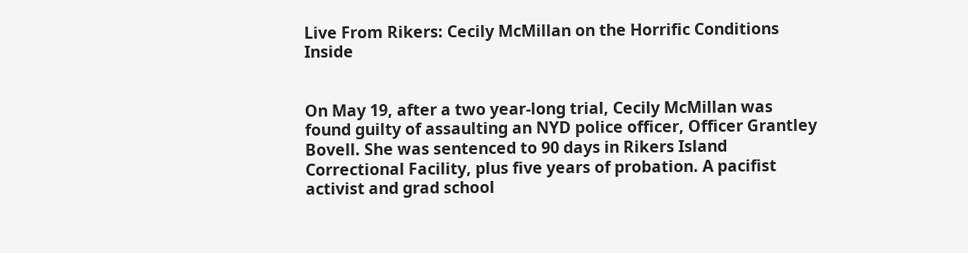Live From Rikers: Cecily McMillan on the Horrific Conditions Inside


On May 19, after a two year-long trial, Cecily McMillan was found guilty of assaulting an NYD police officer, Officer Grantley Bovell. She was sentenced to 90 days in Rikers Island Correctional Facility, plus five years of probation. A pacifist activist and grad school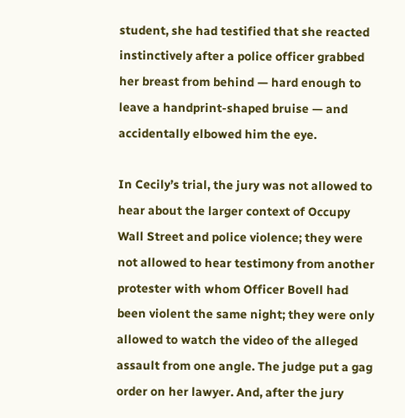student, she had testified that she reacted instinctively after a police officer grabbed her breast from behind — hard enough to leave a handprint-shaped bruise — and accidentally elbowed him the eye.

In Cecily’s trial, the jury was not allowed to hear about the larger context of Occupy Wall Street and police violence; they were not allowed to hear testimony from another protester with whom Officer Bovell had been violent the same night; they were only allowed to watch the video of the alleged assault from one angle. The judge put a gag order on her lawyer. And, after the jury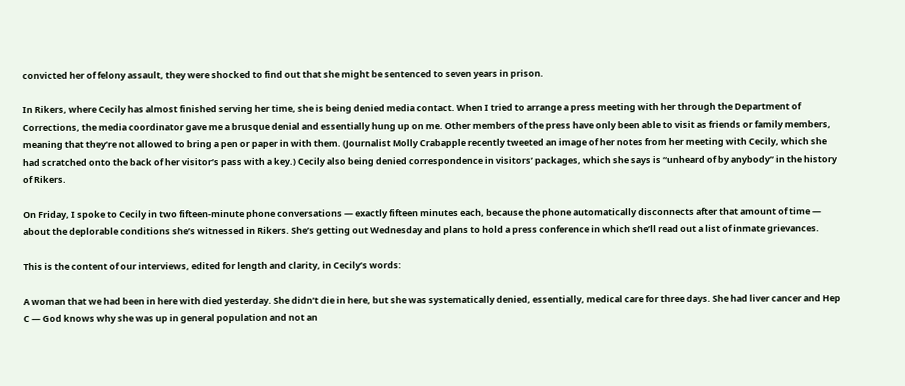convicted her of felony assault, they were shocked to find out that she might be sentenced to seven years in prison.

In Rikers, where Cecily has almost finished serving her time, she is being denied media contact. When I tried to arrange a press meeting with her through the Department of Corrections, the media coordinator gave me a brusque denial and essentially hung up on me. Other members of the press have only been able to visit as friends or family members, meaning that they’re not allowed to bring a pen or paper in with them. (Journalist Molly Crabapple recently tweeted an image of her notes from her meeting with Cecily, which she had scratched onto the back of her visitor’s pass with a key.) Cecily also being denied correspondence in visitors’ packages, which she says is “unheard of by anybody” in the history of Rikers.

On Friday, I spoke to Cecily in two fifteen-minute phone conversations — exactly fifteen minutes each, because the phone automatically disconnects after that amount of time — about the deplorable conditions she’s witnessed in Rikers. She’s getting out Wednesday and plans to hold a press conference in which she’ll read out a list of inmate grievances.

This is the content of our interviews, edited for length and clarity, in Cecily’s words:

A woman that we had been in here with died yesterday. She didn’t die in here, but she was systematically denied, essentially, medical care for three days. She had liver cancer and Hep C — God knows why she was up in general population and not an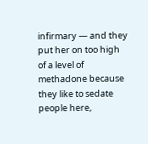infirmary — and they put her on too high of a level of methadone because they like to sedate people here,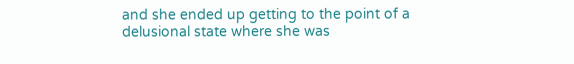and she ended up getting to the point of a delusional state where she was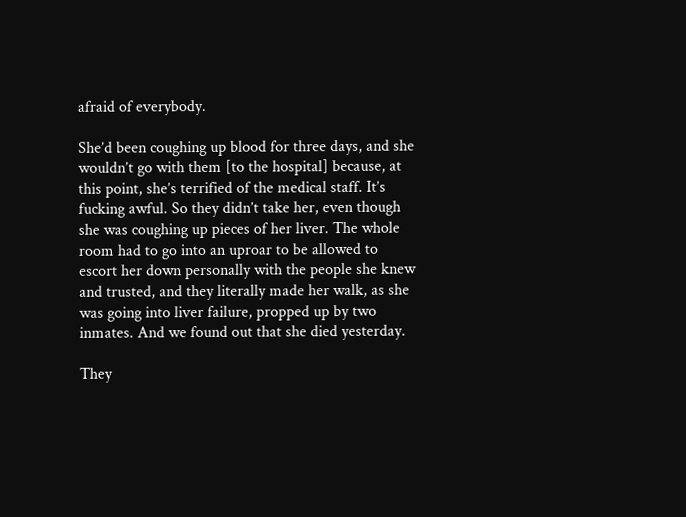afraid of everybody.

She’d been coughing up blood for three days, and she wouldn’t go with them [to the hospital] because, at this point, she’s terrified of the medical staff. It’s fucking awful. So they didn’t take her, even though she was coughing up pieces of her liver. The whole room had to go into an uproar to be allowed to escort her down personally with the people she knew and trusted, and they literally made her walk, as she was going into liver failure, propped up by two inmates. And we found out that she died yesterday.

They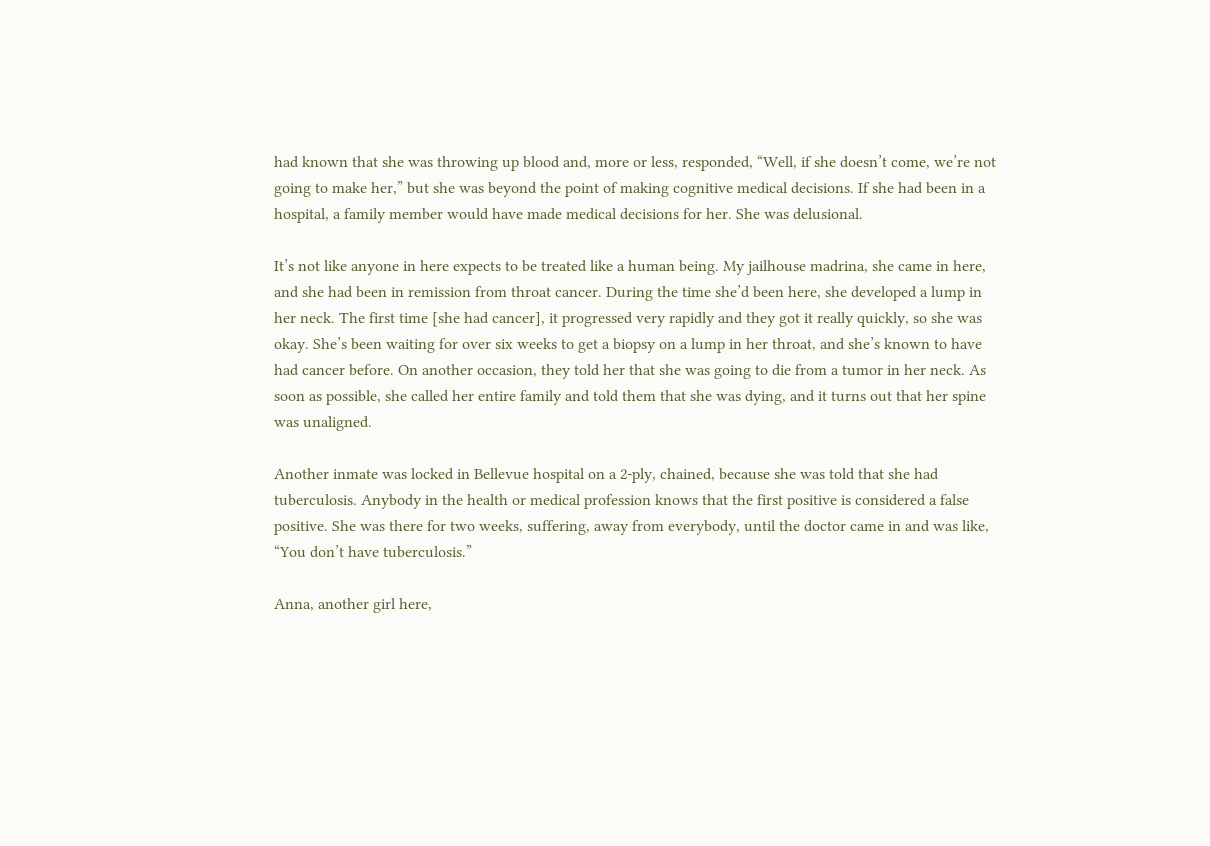had known that she was throwing up blood and, more or less, responded, “Well, if she doesn’t come, we’re not going to make her,” but she was beyond the point of making cognitive medical decisions. If she had been in a hospital, a family member would have made medical decisions for her. She was delusional.

It’s not like anyone in here expects to be treated like a human being. My jailhouse madrina, she came in here, and she had been in remission from throat cancer. During the time she’d been here, she developed a lump in her neck. The first time [she had cancer], it progressed very rapidly and they got it really quickly, so she was okay. She’s been waiting for over six weeks to get a biopsy on a lump in her throat, and she’s known to have had cancer before. On another occasion, they told her that she was going to die from a tumor in her neck. As soon as possible, she called her entire family and told them that she was dying, and it turns out that her spine was unaligned.

Another inmate was locked in Bellevue hospital on a 2-ply, chained, because she was told that she had tuberculosis. Anybody in the health or medical profession knows that the first positive is considered a false positive. She was there for two weeks, suffering, away from everybody, until the doctor came in and was like, “You don’t have tuberculosis.”

Anna, another girl here,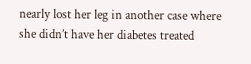nearly lost her leg in another case where she didn’t have her diabetes treated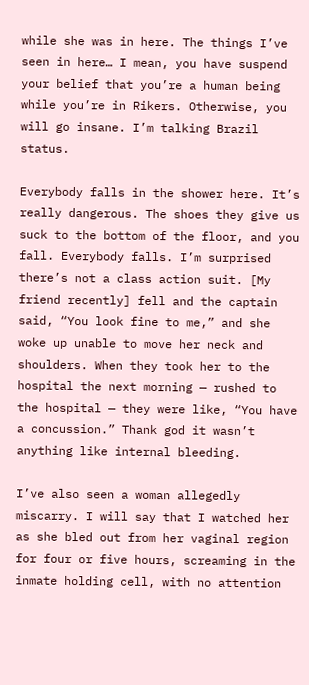while she was in here. The things I’ve seen in here… I mean, you have suspend your belief that you’re a human being while you’re in Rikers. Otherwise, you will go insane. I’m talking Brazil status.

Everybody falls in the shower here. It’s really dangerous. The shoes they give us suck to the bottom of the floor, and you fall. Everybody falls. I’m surprised there’s not a class action suit. [My friend recently] fell and the captain said, “You look fine to me,” and she woke up unable to move her neck and shoulders. When they took her to the hospital the next morning — rushed to the hospital — they were like, “You have a concussion.” Thank god it wasn’t anything like internal bleeding.

I’ve also seen a woman allegedly miscarry. I will say that I watched her as she bled out from her vaginal region for four or five hours, screaming in the inmate holding cell, with no attention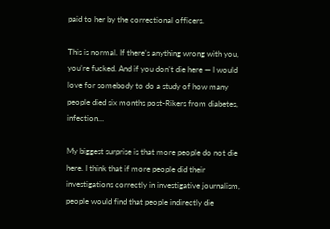paid to her by the correctional officers.

This is normal. If there’s anything wrong with you, you’re fucked. And if you don’t die here — I would love for somebody to do a study of how many people died six months post-Rikers from diabetes, infection…

My biggest surprise is that more people do not die here. I think that if more people did their investigations correctly in investigative journalism, people would find that people indirectly die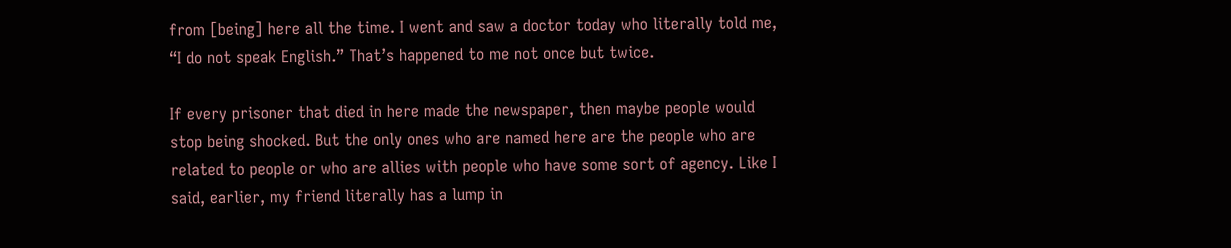from [being] here all the time. I went and saw a doctor today who literally told me, “I do not speak English.” That’s happened to me not once but twice.

If every prisoner that died in here made the newspaper, then maybe people would stop being shocked. But the only ones who are named here are the people who are related to people or who are allies with people who have some sort of agency. Like I said, earlier, my friend literally has a lump in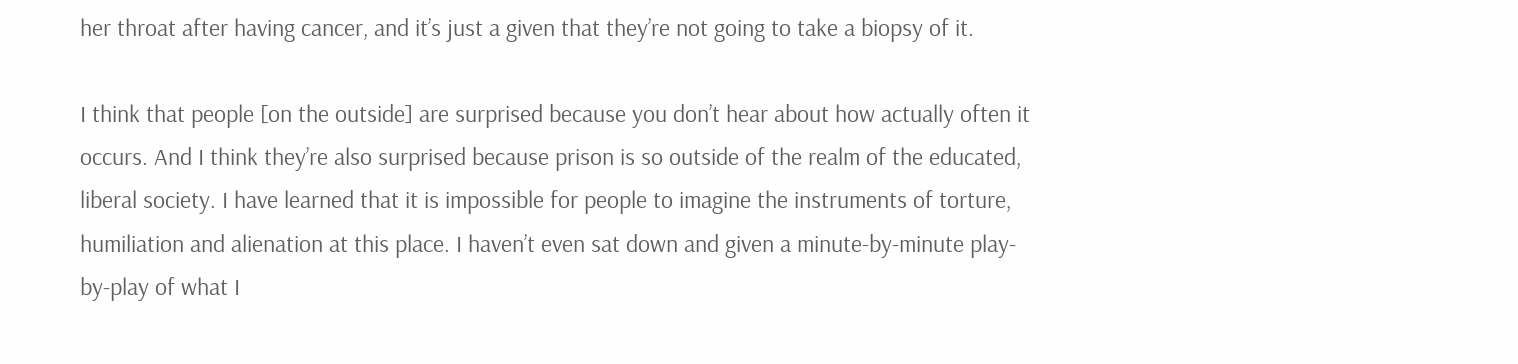her throat after having cancer, and it’s just a given that they’re not going to take a biopsy of it.

I think that people [on the outside] are surprised because you don’t hear about how actually often it occurs. And I think they’re also surprised because prison is so outside of the realm of the educated, liberal society. I have learned that it is impossible for people to imagine the instruments of torture, humiliation and alienation at this place. I haven’t even sat down and given a minute-by-minute play-by-play of what I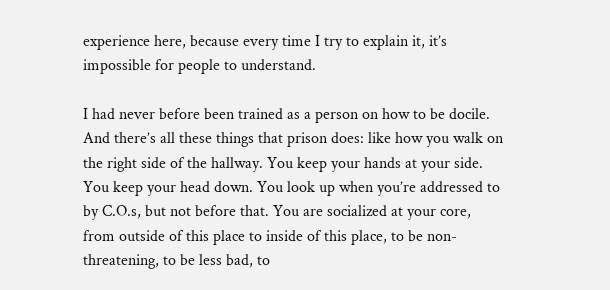experience here, because every time I try to explain it, it’s impossible for people to understand.

I had never before been trained as a person on how to be docile. And there’s all these things that prison does: like how you walk on the right side of the hallway. You keep your hands at your side. You keep your head down. You look up when you’re addressed to by C.O.s, but not before that. You are socialized at your core, from outside of this place to inside of this place, to be non-threatening, to be less bad, to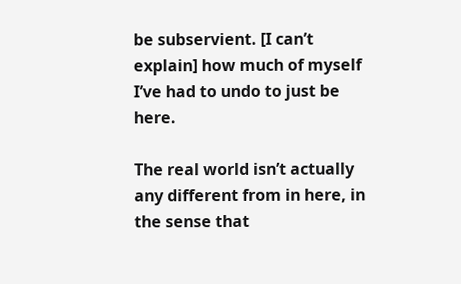be subservient. [I can’t explain] how much of myself I’ve had to undo to just be here.

The real world isn’t actually any different from in here, in the sense that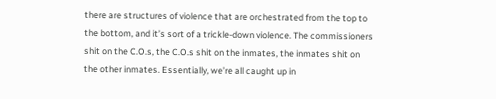there are structures of violence that are orchestrated from the top to the bottom, and it’s sort of a trickle-down violence. The commissioners shit on the C.O.s, the C.O.s shit on the inmates, the inmates shit on the other inmates. Essentially, we’re all caught up in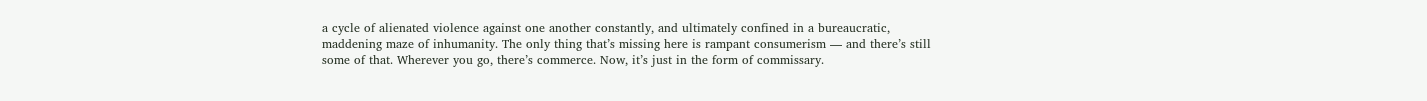a cycle of alienated violence against one another constantly, and ultimately confined in a bureaucratic, maddening maze of inhumanity. The only thing that’s missing here is rampant consumerism — and there’s still some of that. Wherever you go, there’s commerce. Now, it’s just in the form of commissary.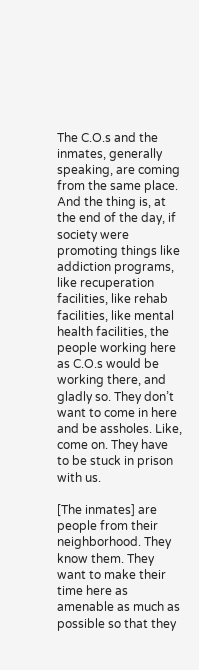The C.O.s and the inmates, generally speaking, are coming from the same place. And the thing is, at the end of the day, if society were promoting things like addiction programs, like recuperation facilities, like rehab facilities, like mental health facilities, the people working here as C.O.s would be working there, and gladly so. They don’t want to come in here and be assholes. Like, come on. They have to be stuck in prison with us.

[The inmates] are people from their neighborhood. They know them. They want to make their time here as amenable as much as possible so that they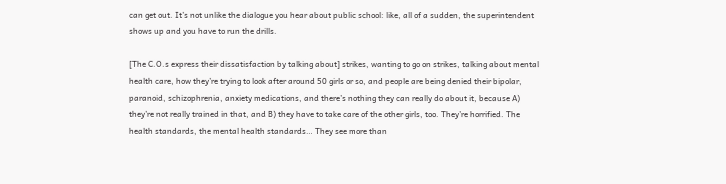can get out. It’s not unlike the dialogue you hear about public school: like, all of a sudden, the superintendent shows up and you have to run the drills.

[The C.O.s express their dissatisfaction by talking about] strikes, wanting to go on strikes, talking about mental health care, how they’re trying to look after around 50 girls or so, and people are being denied their bipolar, paranoid, schizophrenia, anxiety medications, and there’s nothing they can really do about it, because A) they’re not really trained in that, and B) they have to take care of the other girls, too. They’re horrified. The health standards, the mental health standards… They see more than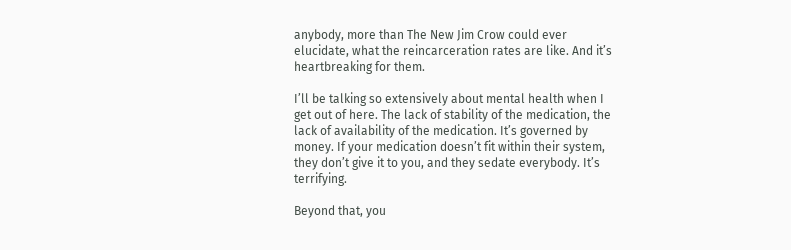anybody, more than The New Jim Crow could ever elucidate, what the reincarceration rates are like. And it’s heartbreaking for them.

I’ll be talking so extensively about mental health when I get out of here. The lack of stability of the medication, the lack of availability of the medication. It’s governed by money. If your medication doesn’t fit within their system, they don’t give it to you, and they sedate everybody. It’s terrifying.

Beyond that, you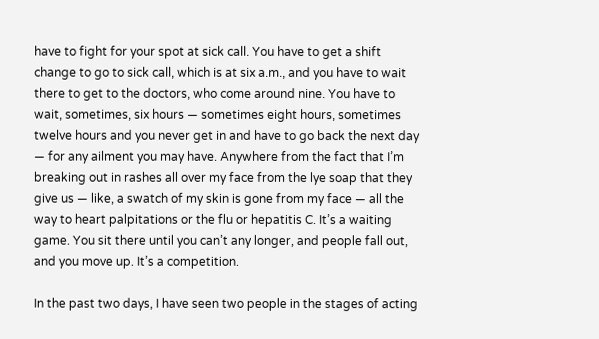have to fight for your spot at sick call. You have to get a shift change to go to sick call, which is at six a.m., and you have to wait there to get to the doctors, who come around nine. You have to wait, sometimes, six hours — sometimes eight hours, sometimes twelve hours and you never get in and have to go back the next day — for any ailment you may have. Anywhere from the fact that I’m breaking out in rashes all over my face from the lye soap that they give us — like, a swatch of my skin is gone from my face — all the way to heart palpitations or the flu or hepatitis C. It’s a waiting game. You sit there until you can’t any longer, and people fall out, and you move up. It’s a competition.

In the past two days, I have seen two people in the stages of acting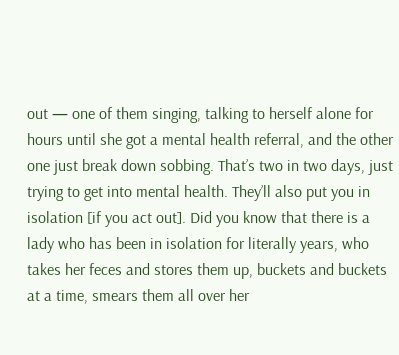out — one of them singing, talking to herself alone for hours until she got a mental health referral, and the other one just break down sobbing. That’s two in two days, just trying to get into mental health. They’ll also put you in isolation [if you act out]. Did you know that there is a lady who has been in isolation for literally years, who takes her feces and stores them up, buckets and buckets at a time, smears them all over her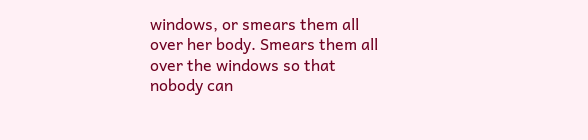windows, or smears them all over her body. Smears them all over the windows so that nobody can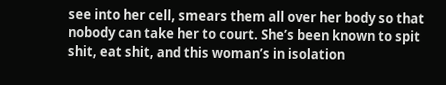see into her cell, smears them all over her body so that nobody can take her to court. She’s been known to spit shit, eat shit, and this woman’s in isolation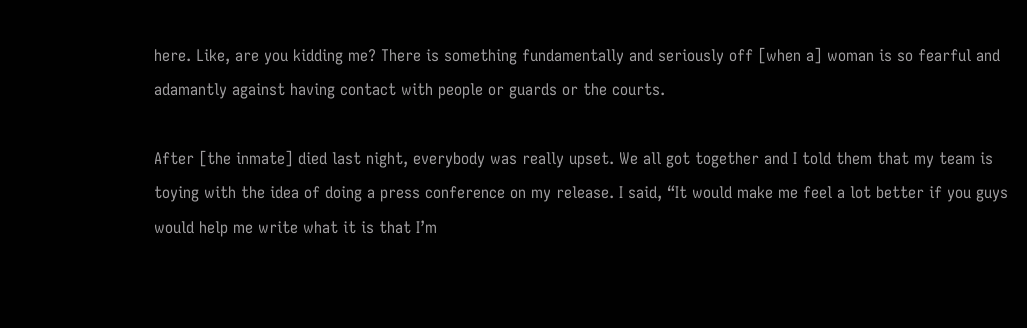here. Like, are you kidding me? There is something fundamentally and seriously off [when a] woman is so fearful and adamantly against having contact with people or guards or the courts.

After [the inmate] died last night, everybody was really upset. We all got together and I told them that my team is toying with the idea of doing a press conference on my release. I said, “It would make me feel a lot better if you guys would help me write what it is that I’m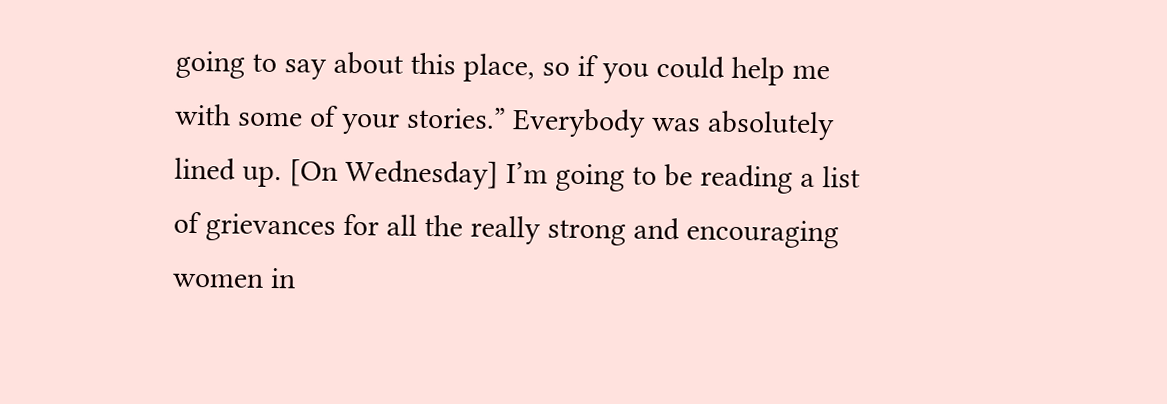going to say about this place, so if you could help me with some of your stories.” Everybody was absolutely lined up. [On Wednesday] I’m going to be reading a list of grievances for all the really strong and encouraging women in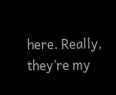here. Really, they’re my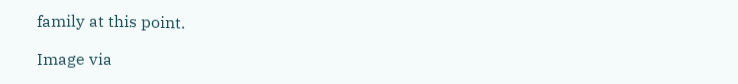family at this point.

Image via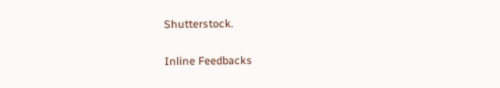Shutterstock.

Inline Feedbacks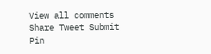View all comments
Share Tweet Submit Pin